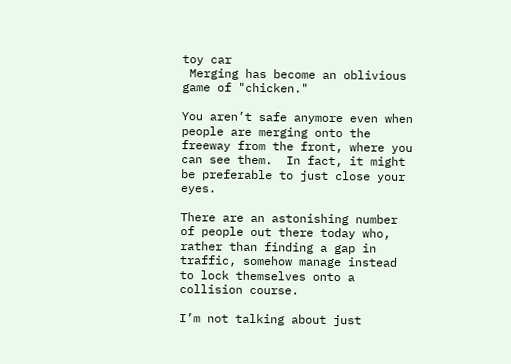toy car
 Merging has become an oblivious game of "chicken."

You aren’t safe anymore even when people are merging onto the freeway from the front, where you can see them.  In fact, it might be preferable to just close your eyes.

There are an astonishing number of people out there today who, rather than finding a gap in traffic, somehow manage instead to lock themselves onto a collision course.

I’m not talking about just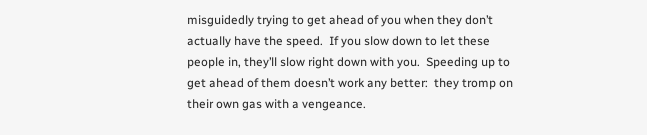misguidedly trying to get ahead of you when they don’t actually have the speed.  If you slow down to let these people in, they’ll slow right down with you.  Speeding up to get ahead of them doesn’t work any better:  they tromp on their own gas with a vengeance.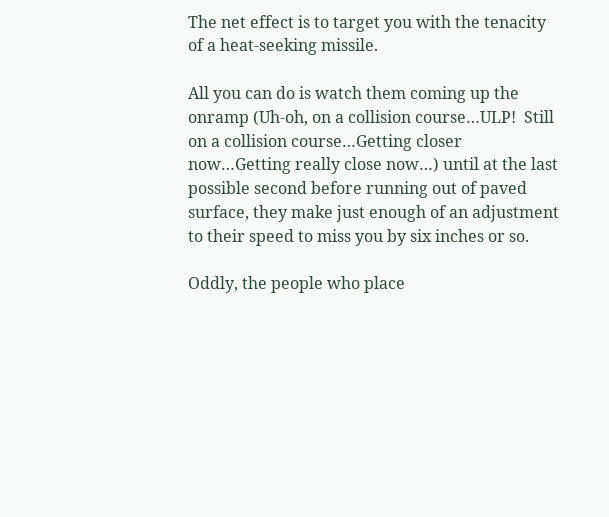The net effect is to target you with the tenacity of a heat-seeking missile.

All you can do is watch them coming up the onramp (Uh-oh, on a collision course…ULP!  Still on a collision course…Getting closer now…Getting really close now…) until at the last possible second before running out of paved surface, they make just enough of an adjustment to their speed to miss you by six inches or so.

Oddly, the people who place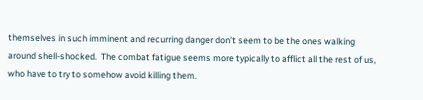themselves in such imminent and recurring danger don’t seem to be the ones walking around shell-shocked.  The combat fatigue seems more typically to afflict all the rest of us, who have to try to somehow avoid killing them.